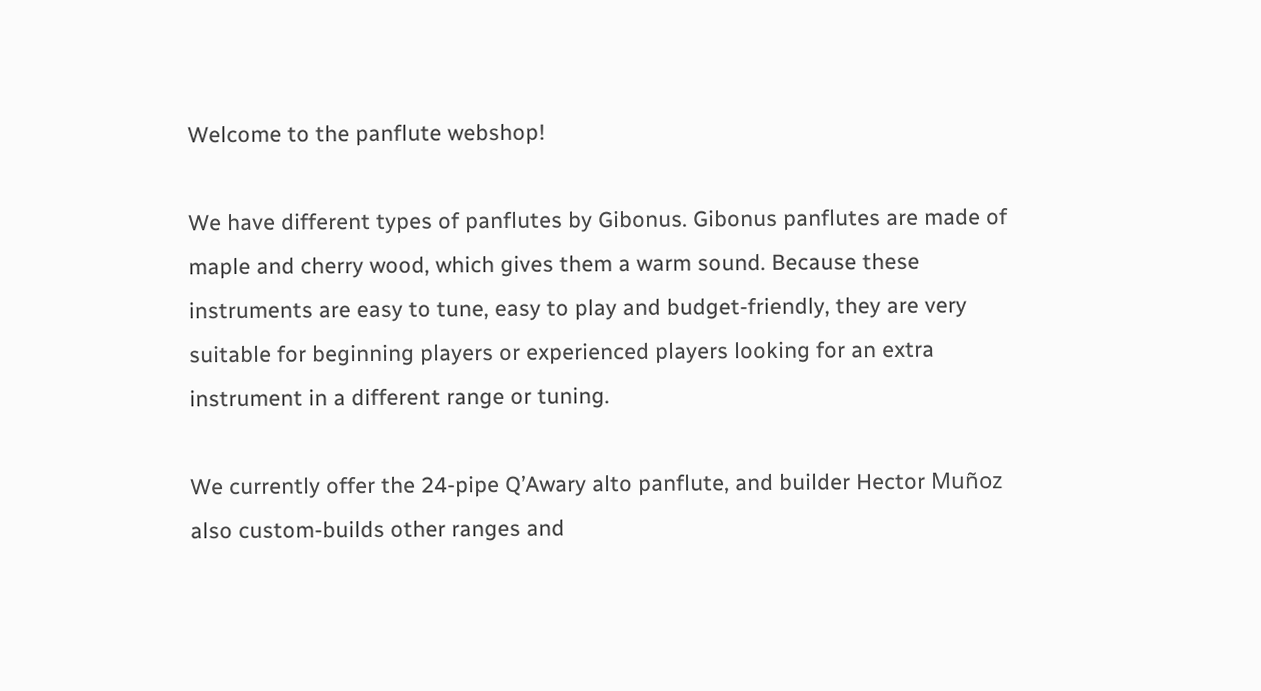Welcome to the panflute webshop!

We have different types of panflutes by Gibonus. Gibonus panflutes are made of maple and cherry wood, which gives them a warm sound. Because these instruments are easy to tune, easy to play and budget-friendly, they are very suitable for beginning players or experienced players looking for an extra instrument in a different range or tuning.

We currently offer the 24-pipe Q’Awary alto panflute, and builder Hector Muñoz also custom-builds other ranges and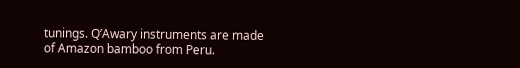tunings. Q’Awary instruments are made of Amazon bamboo from Peru.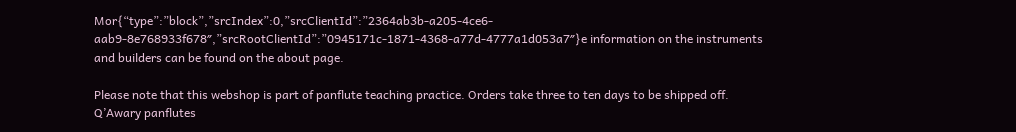Mor{“type”:”block”,”srcIndex”:0,”srcClientId”:”2364ab3b-a205-4ce6-aab9-8e768933f678″,”srcRootClientId”:”0945171c-1871-4368-a77d-4777a1d053a7″}e information on the instruments and builders can be found on the about page.

Please note that this webshop is part of panflute teaching practice. Orders take three to ten days to be shipped off. Q’Awary panflutes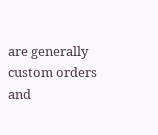are generally custom orders and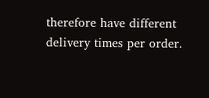therefore have different delivery times per order.